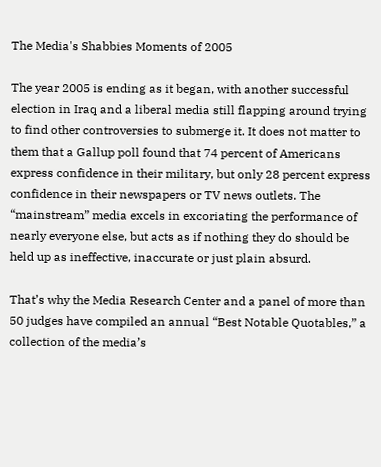The Media's Shabbies Moments of 2005

The year 2005 is ending as it began, with another successful election in Iraq and a liberal media still flapping around trying to find other controversies to submerge it. It does not matter to them that a Gallup poll found that 74 percent of Americans express confidence in their military, but only 28 percent express confidence in their newspapers or TV news outlets. The “mainstream” media excels in excoriating the performance of nearly everyone else, but acts as if nothing they do should be held up as ineffective, inaccurate or just plain absurd.

That’s why the Media Research Center and a panel of more than 50 judges have compiled an annual “Best Notable Quotables,” a collection of the media’s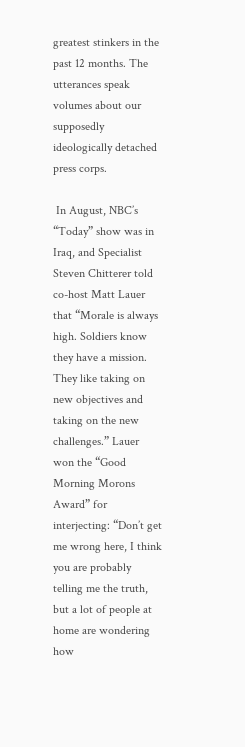greatest stinkers in the past 12 months. The utterances speak volumes about our supposedly ideologically detached press corps.

 In August, NBC’s “Today” show was in Iraq, and Specialist Steven Chitterer told co-host Matt Lauer that “Morale is always high. Soldiers know they have a mission. They like taking on new objectives and taking on the new challenges.” Lauer won the “Good Morning Morons Award” for interjecting: “Don’t get me wrong here, I think you are probably telling me the truth, but a lot of people at home are wondering how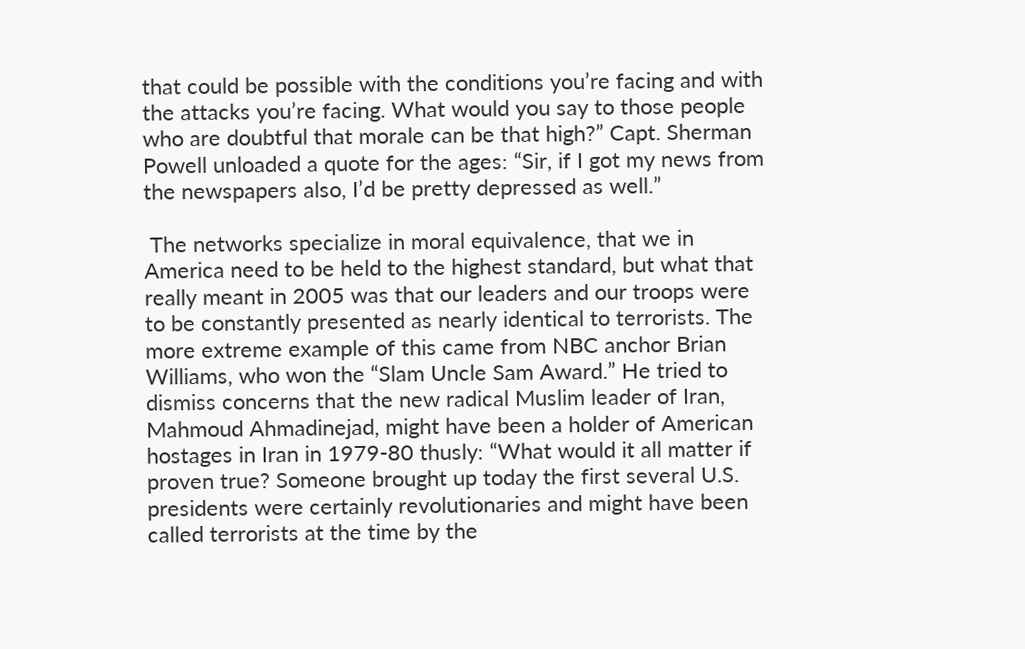that could be possible with the conditions you’re facing and with the attacks you’re facing. What would you say to those people who are doubtful that morale can be that high?” Capt. Sherman Powell unloaded a quote for the ages: “Sir, if I got my news from the newspapers also, I’d be pretty depressed as well.”

 The networks specialize in moral equivalence, that we in America need to be held to the highest standard, but what that really meant in 2005 was that our leaders and our troops were to be constantly presented as nearly identical to terrorists. The more extreme example of this came from NBC anchor Brian Williams, who won the “Slam Uncle Sam Award.” He tried to dismiss concerns that the new radical Muslim leader of Iran, Mahmoud Ahmadinejad, might have been a holder of American hostages in Iran in 1979-80 thusly: “What would it all matter if proven true? Someone brought up today the first several U.S. presidents were certainly revolutionaries and might have been called terrorists at the time by the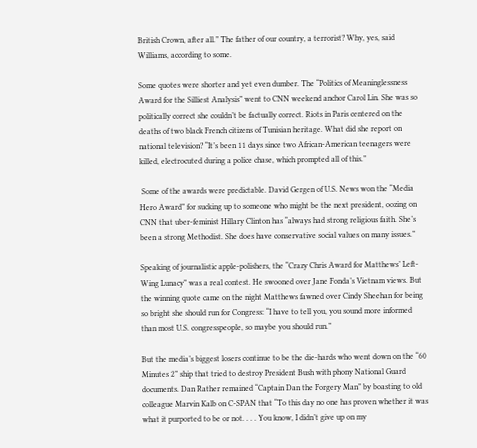British Crown, after all.” The father of our country, a terrorist? Why, yes, said Williams, according to some.

Some quotes were shorter and yet even dumber. The “Politics of Meaninglessness Award for the Silliest Analysis” went to CNN weekend anchor Carol Lin. She was so politically correct she couldn’t be factually correct. Riots in Paris centered on the deaths of two black French citizens of Tunisian heritage. What did she report on national television? “It’s been 11 days since two African-American teenagers were killed, electrocuted during a police chase, which prompted all of this.”

 Some of the awards were predictable. David Gergen of U.S. News won the “Media Hero Award” for sucking up to someone who might be the next president, oozing on CNN that uber-feminist Hillary Clinton has “always had strong religious faith. She’s been a strong Methodist. She does have conservative social values on many issues.”

Speaking of journalistic apple-polishers, the “Crazy Chris Award for Matthews’ Left-Wing Lunacy” was a real contest. He swooned over Jane Fonda’s Vietnam views. But the winning quote came on the night Matthews fawned over Cindy Sheehan for being so bright she should run for Congress: “I have to tell you, you sound more informed than most U.S. congresspeople, so maybe you should run.”

But the media’s biggest losers continue to be the die-hards who went down on the “60 Minutes 2” ship that tried to destroy President Bush with phony National Guard documents. Dan Rather remained “Captain Dan the Forgery Man” by boasting to old colleague Marvin Kalb on C-SPAN that “To this day no one has proven whether it was what it purported to be or not. . . . You know, I didn’t give up on my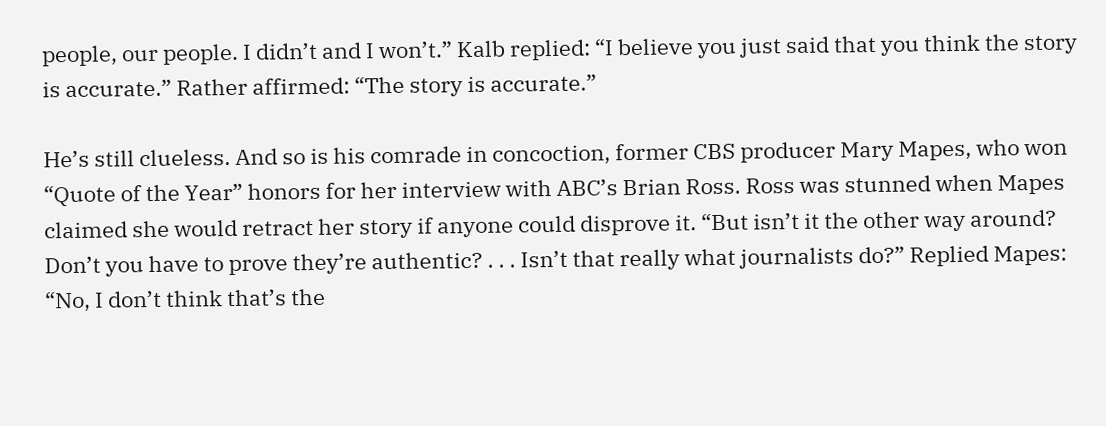people, our people. I didn’t and I won’t.” Kalb replied: “I believe you just said that you think the story is accurate.” Rather affirmed: “The story is accurate.”

He’s still clueless. And so is his comrade in concoction, former CBS producer Mary Mapes, who won “Quote of the Year” honors for her interview with ABC’s Brian Ross. Ross was stunned when Mapes claimed she would retract her story if anyone could disprove it. “But isn’t it the other way around? Don’t you have to prove they’re authentic? . . . Isn’t that really what journalists do?” Replied Mapes: “No, I don’t think that’s the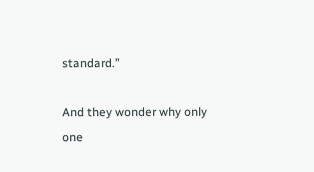standard.”

And they wonder why only one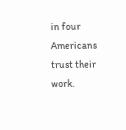in four Americans trust their work.